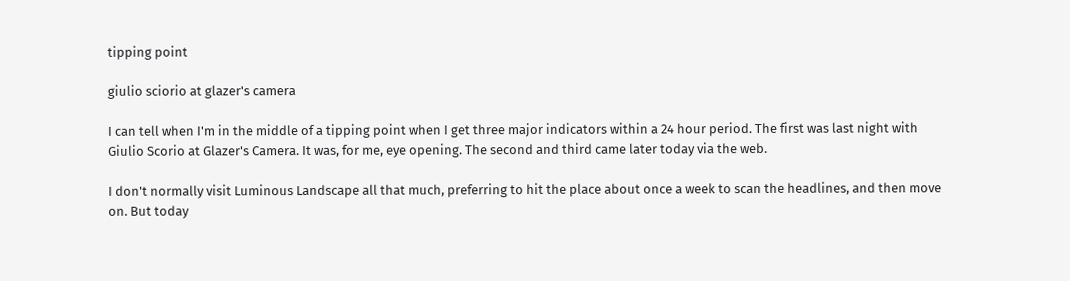tipping point

giulio sciorio at glazer's camera

I can tell when I'm in the middle of a tipping point when I get three major indicators within a 24 hour period. The first was last night with Giulio Scorio at Glazer's Camera. It was, for me, eye opening. The second and third came later today via the web.

I don't normally visit Luminous Landscape all that much, preferring to hit the place about once a week to scan the headlines, and then move on. But today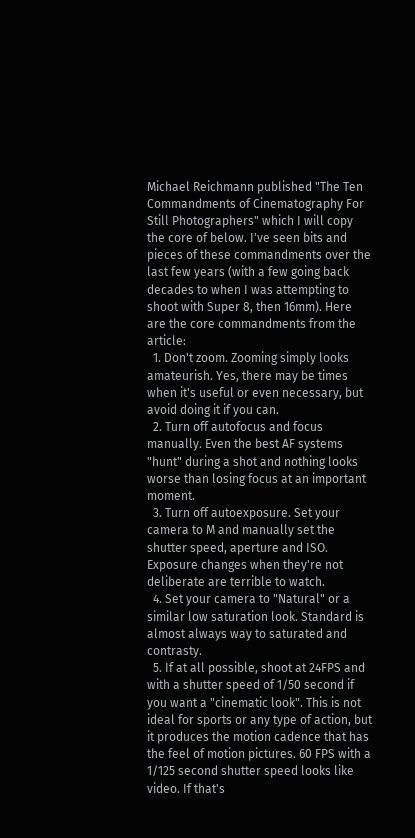Michael Reichmann published "The Ten Commandments of Cinematography For Still Photographers" which I will copy the core of below. I've seen bits and pieces of these commandments over the last few years (with a few going back decades to when I was attempting to shoot with Super 8, then 16mm). Here are the core commandments from the article:
  1. Don't zoom. Zooming simply looks amateurish. Yes, there may be times when it's useful or even necessary, but avoid doing it if you can.
  2. Turn off autofocus and focus manually. Even the best AF systems "hunt" during a shot and nothing looks worse than losing focus at an important moment.
  3. Turn off autoexposure. Set your camera to M and manually set the shutter speed, aperture and ISO. Exposure changes when they're not deliberate are terrible to watch.
  4. Set your camera to "Natural" or a similar low saturation look. Standard is almost always way to saturated and contrasty.
  5. If at all possible, shoot at 24FPS and with a shutter speed of 1/50 second if you want a "cinematic look". This is not ideal for sports or any type of action, but it produces the motion cadence that has the feel of motion pictures. 60 FPS with a 1/125 second shutter speed looks like video. If that's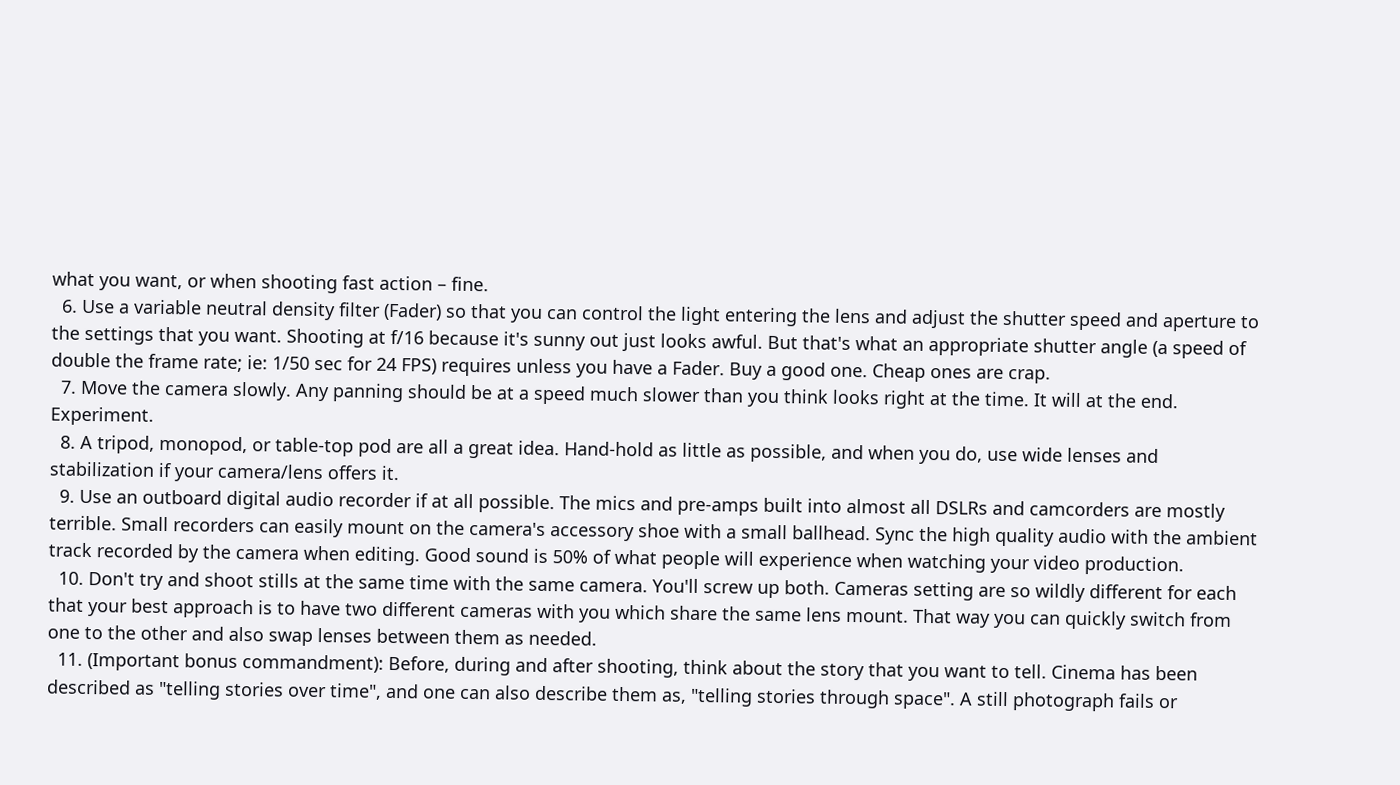what you want, or when shooting fast action – fine.
  6. Use a variable neutral density filter (Fader) so that you can control the light entering the lens and adjust the shutter speed and aperture to the settings that you want. Shooting at f/16 because it's sunny out just looks awful. But that's what an appropriate shutter angle (a speed of double the frame rate; ie: 1/50 sec for 24 FPS) requires unless you have a Fader. Buy a good one. Cheap ones are crap.
  7. Move the camera slowly. Any panning should be at a speed much slower than you think looks right at the time. It will at the end. Experiment.
  8. A tripod, monopod, or table-top pod are all a great idea. Hand-hold as little as possible, and when you do, use wide lenses and stabilization if your camera/lens offers it.
  9. Use an outboard digital audio recorder if at all possible. The mics and pre-amps built into almost all DSLRs and camcorders are mostly terrible. Small recorders can easily mount on the camera's accessory shoe with a small ballhead. Sync the high quality audio with the ambient track recorded by the camera when editing. Good sound is 50% of what people will experience when watching your video production.
  10. Don't try and shoot stills at the same time with the same camera. You'll screw up both. Cameras setting are so wildly different for each that your best approach is to have two different cameras with you which share the same lens mount. That way you can quickly switch from one to the other and also swap lenses between them as needed.
  11. (Important bonus commandment): Before, during and after shooting, think about the story that you want to tell. Cinema has been described as "telling stories over time", and one can also describe them as, "telling stories through space". A still photograph fails or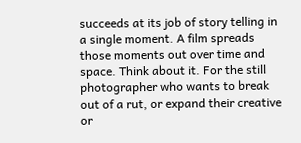succeeds at its job of story telling in a single moment. A film spreads those moments out over time and space. Think about it. For the still photographer who wants to break out of a rut, or expand their creative or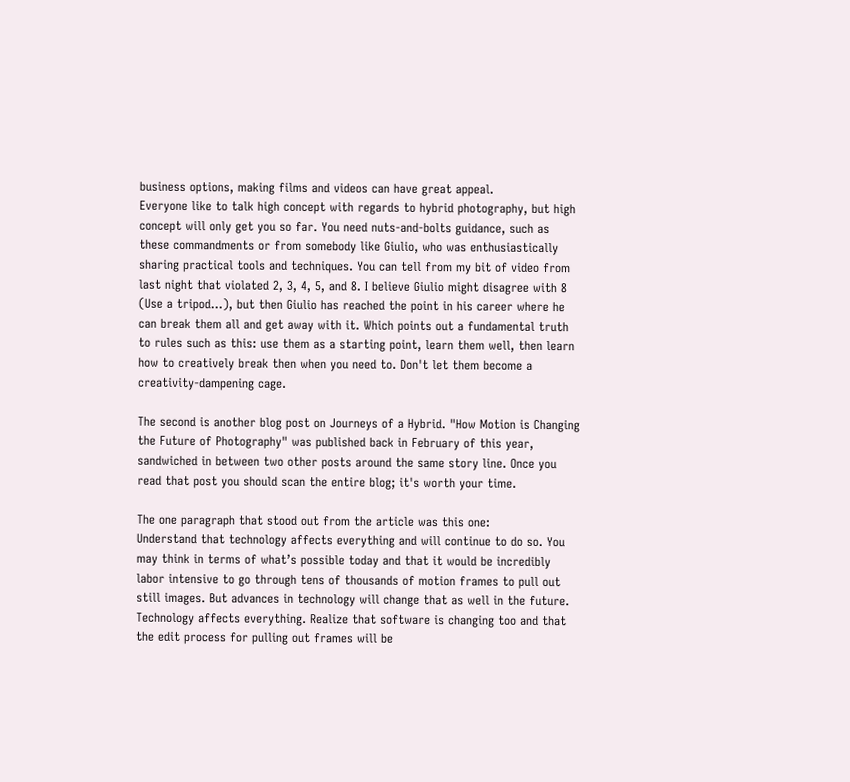business options, making films and videos can have great appeal.
Everyone like to talk high concept with regards to hybrid photography, but high concept will only get you so far. You need nuts-and-bolts guidance, such as these commandments or from somebody like Giulio, who was enthusiastically sharing practical tools and techniques. You can tell from my bit of video from last night that violated 2, 3, 4, 5, and 8. I believe Giulio might disagree with 8 (Use a tripod...), but then Giulio has reached the point in his career where he can break them all and get away with it. Which points out a fundamental truth to rules such as this: use them as a starting point, learn them well, then learn how to creatively break then when you need to. Don't let them become a creativity-dampening cage.

The second is another blog post on Journeys of a Hybrid. "How Motion is Changing the Future of Photography" was published back in February of this year, sandwiched in between two other posts around the same story line. Once you read that post you should scan the entire blog; it's worth your time.

The one paragraph that stood out from the article was this one:
Understand that technology affects everything and will continue to do so. You may think in terms of what’s possible today and that it would be incredibly labor intensive to go through tens of thousands of motion frames to pull out still images. But advances in technology will change that as well in the future. Technology affects everything. Realize that software is changing too and that the edit process for pulling out frames will be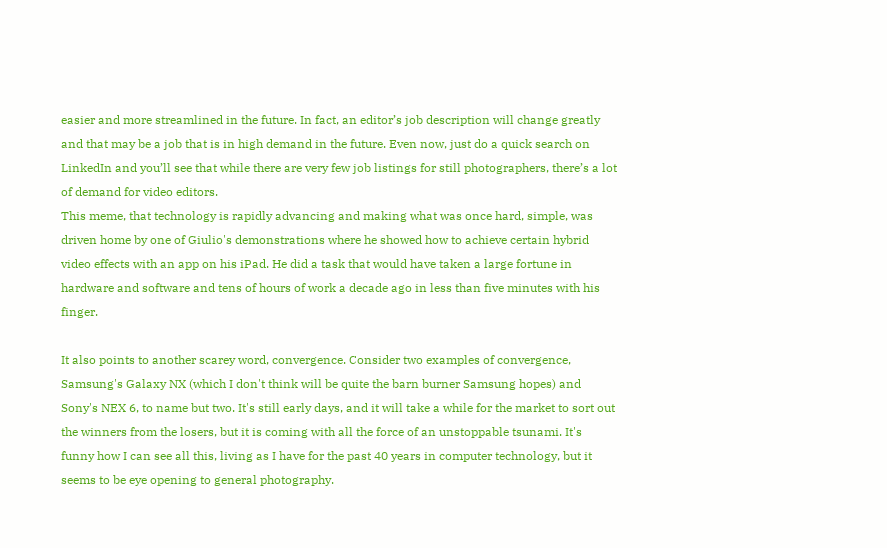easier and more streamlined in the future. In fact, an editor’s job description will change greatly and that may be a job that is in high demand in the future. Even now, just do a quick search on LinkedIn and you’ll see that while there are very few job listings for still photographers, there’s a lot of demand for video editors.
This meme, that technology is rapidly advancing and making what was once hard, simple, was driven home by one of Giulio's demonstrations where he showed how to achieve certain hybrid video effects with an app on his iPad. He did a task that would have taken a large fortune in hardware and software and tens of hours of work a decade ago in less than five minutes with his finger.

It also points to another scarey word, convergence. Consider two examples of convergence, Samsung's Galaxy NX (which I don't think will be quite the barn burner Samsung hopes) and Sony's NEX 6, to name but two. It's still early days, and it will take a while for the market to sort out the winners from the losers, but it is coming with all the force of an unstoppable tsunami. It's funny how I can see all this, living as I have for the past 40 years in computer technology, but it seems to be eye opening to general photography.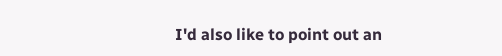I'd also like to point out an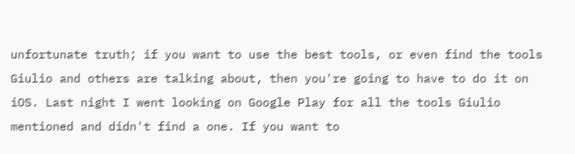unfortunate truth; if you want to use the best tools, or even find the tools Giulio and others are talking about, then you're going to have to do it on iOS. Last night I went looking on Google Play for all the tools Giulio mentioned and didn't find a one. If you want to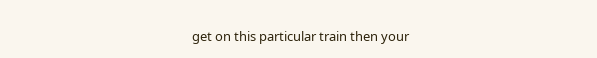get on this particular train then your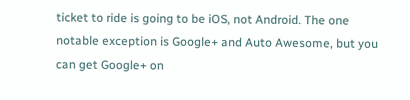ticket to ride is going to be iOS, not Android. The one notable exception is Google+ and Auto Awesome, but you can get Google+ on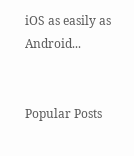iOS as easily as Android...


Popular Posts